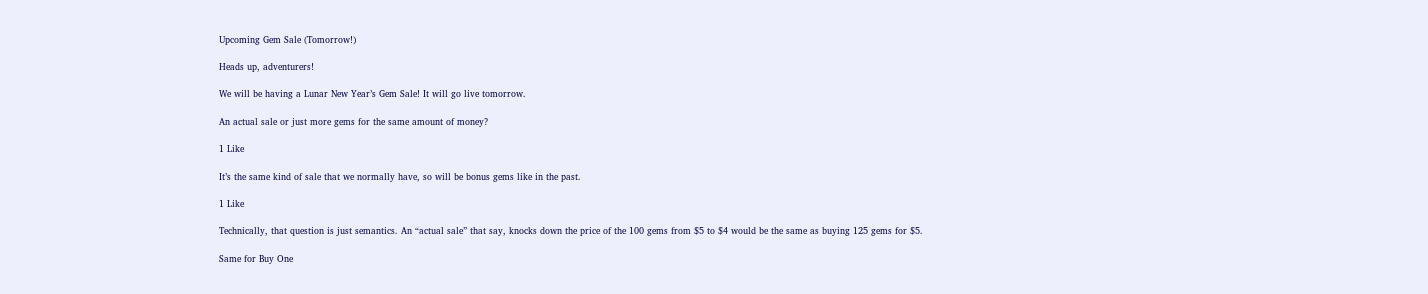Upcoming Gem Sale (Tomorrow!)

Heads up, adventurers!

We will be having a Lunar New Year’s Gem Sale! It will go live tomorrow.

An actual sale or just more gems for the same amount of money?

1 Like

It’s the same kind of sale that we normally have, so will be bonus gems like in the past.

1 Like

Technically, that question is just semantics. An “actual sale” that say, knocks down the price of the 100 gems from $5 to $4 would be the same as buying 125 gems for $5.

Same for Buy One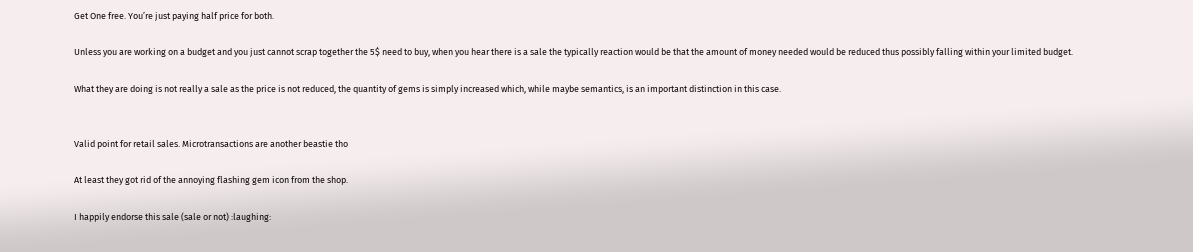Get One free. You’re just paying half price for both.

Unless you are working on a budget and you just cannot scrap together the 5$ need to buy, when you hear there is a sale the typically reaction would be that the amount of money needed would be reduced thus possibly falling within your limited budget.

What they are doing is not really a sale as the price is not reduced, the quantity of gems is simply increased which, while maybe semantics, is an important distinction in this case.


Valid point for retail sales. Microtransactions are another beastie tho

At least they got rid of the annoying flashing gem icon from the shop.

I happily endorse this sale (sale or not) :laughing: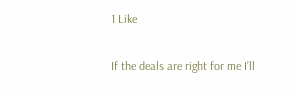1 Like

If the deals are right for me I’ll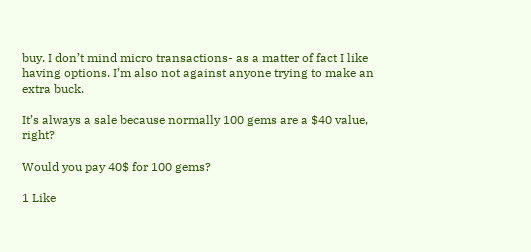buy. I don’t mind micro transactions- as a matter of fact I like having options. I’m also not against anyone trying to make an extra buck.

It’s always a sale because normally 100 gems are a $40 value, right?

Would you pay 40$ for 100 gems?

1 Like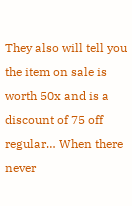They also will tell you the item on sale is worth 50x and is a discount of 75 off regular… When there never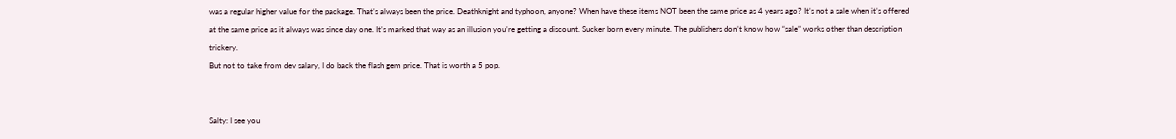was a regular higher value for the package. That’s always been the price. Deathknight and typhoon, anyone? When have these items NOT been the same price as 4 years ago? It’s not a sale when it’s offered at the same price as it always was since day one. It’s marked that way as an illusion you’re getting a discount. Sucker born every minute. The publishers don’t know how “sale” works other than description trickery.
But not to take from dev salary, I do back the flash gem price. That is worth a 5 pop.


Salty: I see you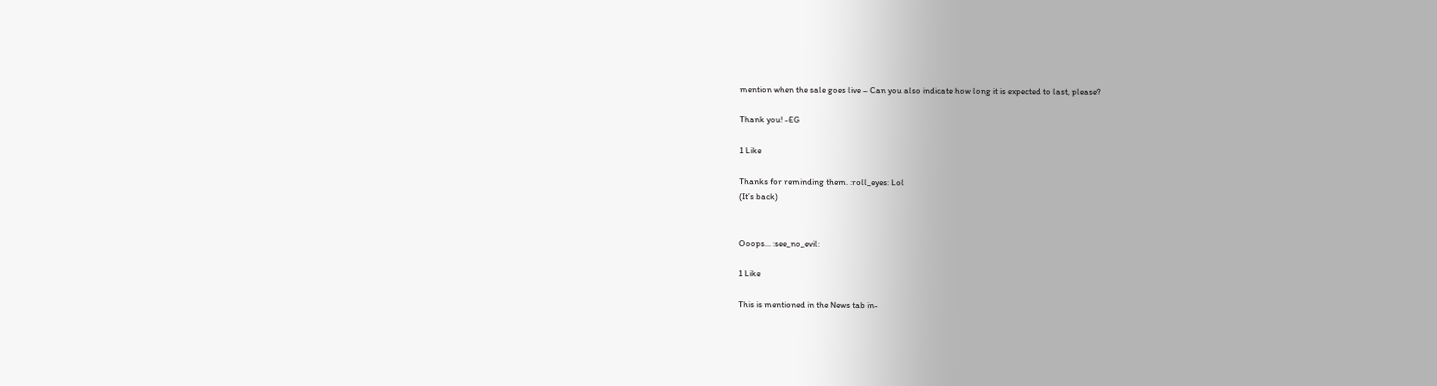mention when the sale goes live – Can you also indicate how long it is expected to last, please?

Thank you! -EG

1 Like

Thanks for reminding them. :roll_eyes: Lol
(It’s back)


Ooops… :see_no_evil:

1 Like

This is mentioned in the News tab in-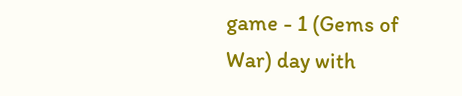game - 1 (Gems of War) day with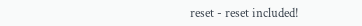reset - reset included!